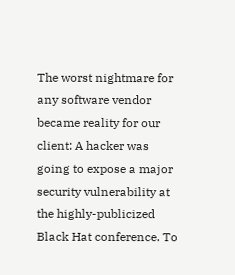The worst nightmare for any software vendor became reality for our client: A hacker was going to expose a major security vulnerability at the highly-publicized Black Hat conference. To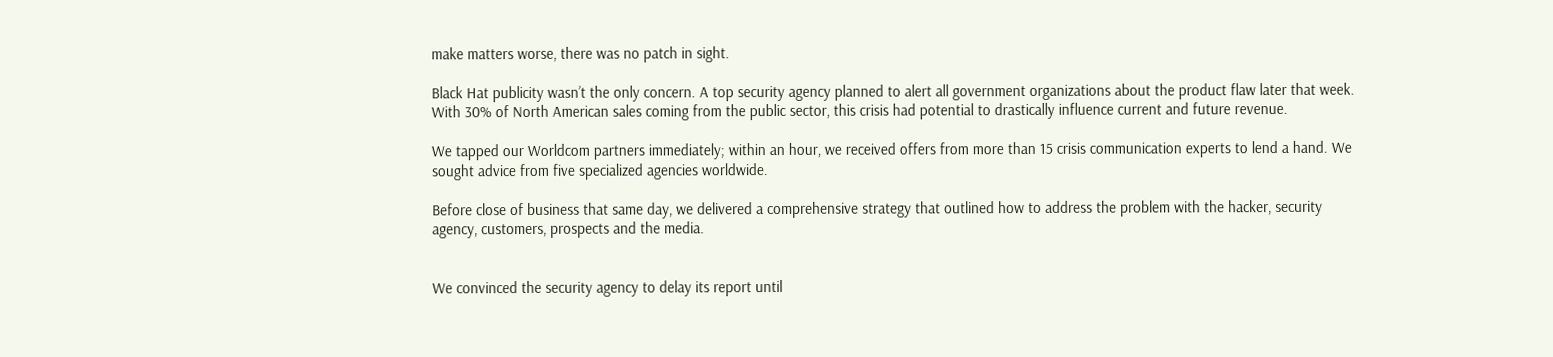make matters worse, there was no patch in sight.

Black Hat publicity wasn’t the only concern. A top security agency planned to alert all government organizations about the product flaw later that week. With 30% of North American sales coming from the public sector, this crisis had potential to drastically influence current and future revenue.

We tapped our Worldcom partners immediately; within an hour, we received offers from more than 15 crisis communication experts to lend a hand. We sought advice from five specialized agencies worldwide.

Before close of business that same day, we delivered a comprehensive strategy that outlined how to address the problem with the hacker, security agency, customers, prospects and the media.


We convinced the security agency to delay its report until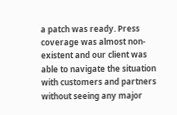a patch was ready. Press coverage was almost non-existent and our client was able to navigate the situation with customers and partners without seeing any major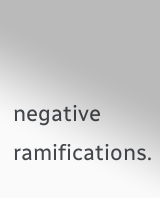negative ramifications.